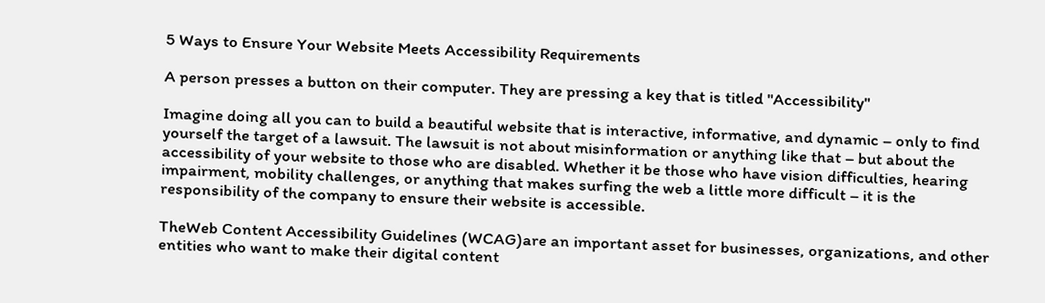5 Ways to Ensure Your Website Meets Accessibility Requirements

A person presses a button on their computer. They are pressing a key that is titled "Accessibility"

Imagine doing all you can to build a beautiful website that is interactive, informative, and dynamic – only to find yourself the target of a lawsuit. The lawsuit is not about misinformation or anything like that – but about the accessibility of your website to those who are disabled. Whether it be those who have vision difficulties, hearing impairment, mobility challenges, or anything that makes surfing the web a little more difficult – it is the responsibility of the company to ensure their website is accessible.

TheWeb Content Accessibility Guidelines (WCAG)are an important asset for businesses, organizations, and other entities who want to make their digital content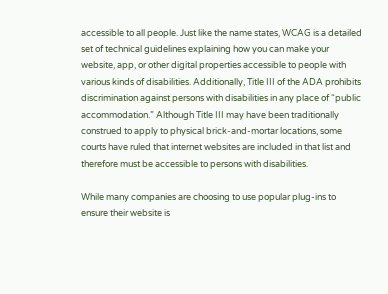accessible to all people. Just like the name states, WCAG is a detailed set of technical guidelines explaining how you can make your website, app, or other digital properties accessible to people with various kinds of disabilities. Additionally, Title III of the ADA prohibits discrimination against persons with disabilities in any place of “public accommodation.” Although Title III may have been traditionally construed to apply to physical brick-and-mortar locations, some courts have ruled that internet websites are included in that list and therefore must be accessible to persons with disabilities.

While many companies are choosing to use popular plug-ins to ensure their website is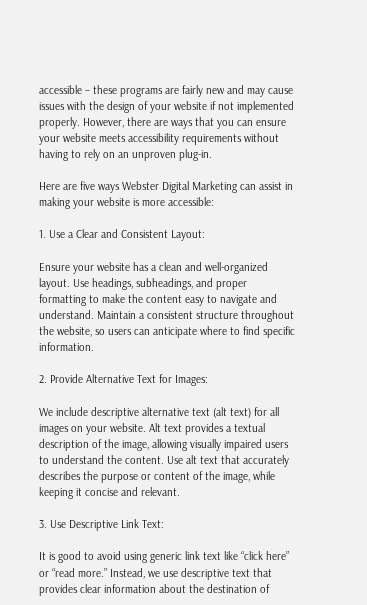accessible – these programs are fairly new and may cause issues with the design of your website if not implemented properly. However, there are ways that you can ensure your website meets accessibility requirements without having to rely on an unproven plug-in.

Here are five ways Webster Digital Marketing can assist in making your website is more accessible:

1. Use a Clear and Consistent Layout:

Ensure your website has a clean and well-organized layout. Use headings, subheadings, and proper formatting to make the content easy to navigate and understand. Maintain a consistent structure throughout the website, so users can anticipate where to find specific information.

2. Provide Alternative Text for Images:

We include descriptive alternative text (alt text) for all images on your website. Alt text provides a textual description of the image, allowing visually impaired users to understand the content. Use alt text that accurately describes the purpose or content of the image, while keeping it concise and relevant.

3. Use Descriptive Link Text:

It is good to avoid using generic link text like “click here” or “read more.” Instead, we use descriptive text that provides clear information about the destination of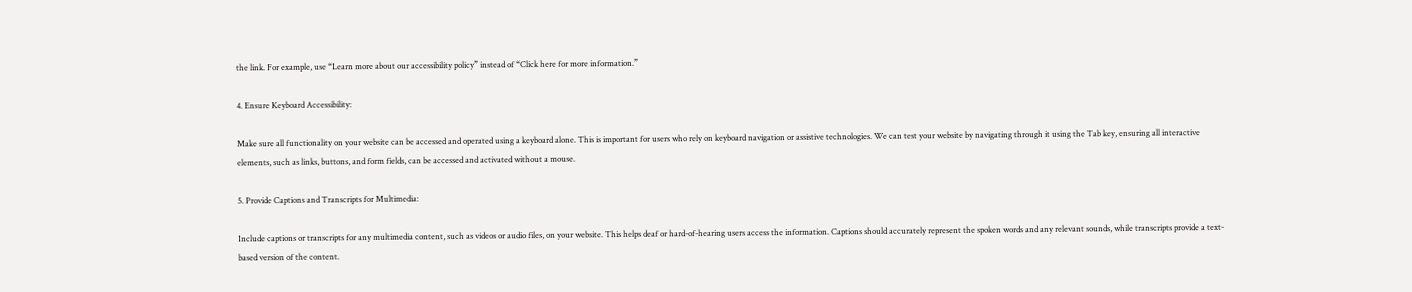the link. For example, use “Learn more about our accessibility policy” instead of “Click here for more information.”

4. Ensure Keyboard Accessibility:

Make sure all functionality on your website can be accessed and operated using a keyboard alone. This is important for users who rely on keyboard navigation or assistive technologies. We can test your website by navigating through it using the Tab key, ensuring all interactive elements, such as links, buttons, and form fields, can be accessed and activated without a mouse.

5. Provide Captions and Transcripts for Multimedia:

Include captions or transcripts for any multimedia content, such as videos or audio files, on your website. This helps deaf or hard-of-hearing users access the information. Captions should accurately represent the spoken words and any relevant sounds, while transcripts provide a text-based version of the content.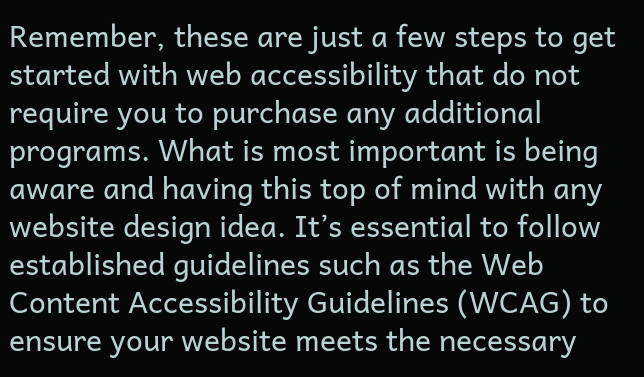Remember, these are just a few steps to get started with web accessibility that do not require you to purchase any additional programs. What is most important is being aware and having this top of mind with any website design idea. It’s essential to follow established guidelines such as the Web Content Accessibility Guidelines (WCAG) to ensure your website meets the necessary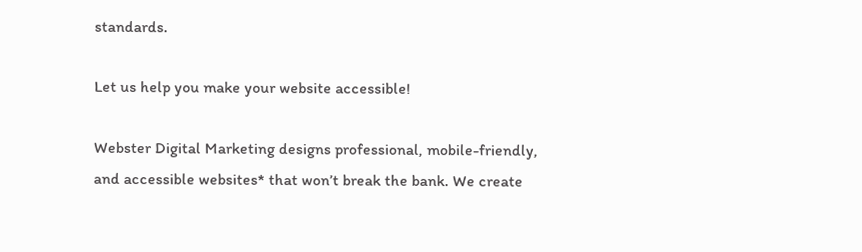standards.

Let us help you make your website accessible!

Webster Digital Marketing designs professional, mobile-friendly, and accessible websites* that won’t break the bank. We create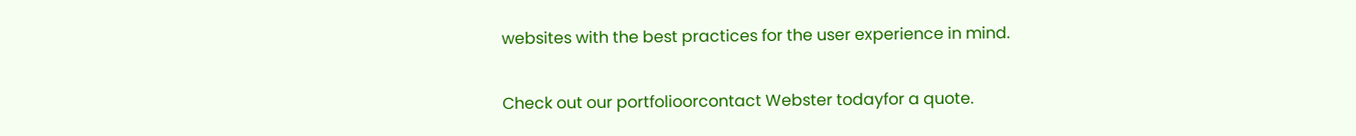websites with the best practices for the user experience in mind.

Check out our portfolioorcontact Webster todayfor a quote.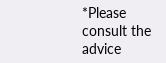*Please consult the advice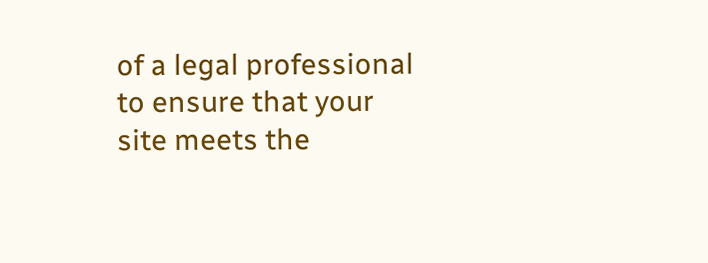of a legal professional to ensure that your site meets the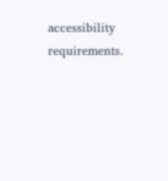accessibility requirements.